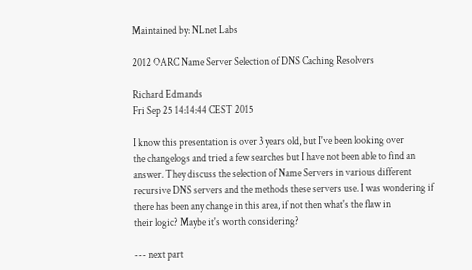Maintained by: NLnet Labs

2012 OARC Name Server Selection of DNS Caching Resolvers

Richard Edmands
Fri Sep 25 14:14:44 CEST 2015

I know this presentation is over 3 years old, but I've been looking over
the changelogs and tried a few searches but I have not been able to find an
answer. They discuss the selection of Name Servers in various different
recursive DNS servers and the methods these servers use. I was wondering if
there has been any change in this area, if not then what's the flaw in
their logic? Maybe it's worth considering?

--- next part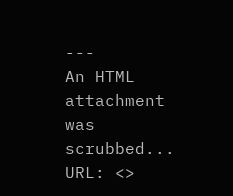---
An HTML attachment was scrubbed...
URL: <>